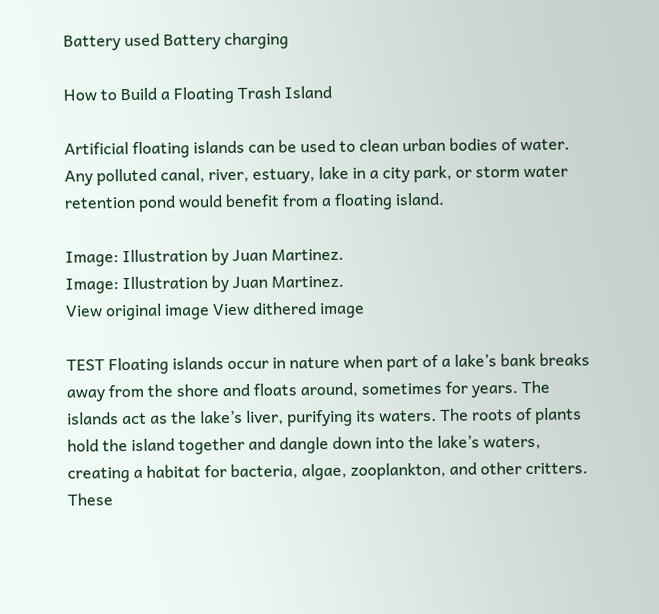Battery used Battery charging

How to Build a Floating Trash Island

Artificial floating islands can be used to clean urban bodies of water. Any polluted canal, river, estuary, lake in a city park, or storm water retention pond would benefit from a floating island.

Image: Illustration by Juan Martinez.
Image: Illustration by Juan Martinez.
View original image View dithered image

TEST Floating islands occur in nature when part of a lake’s bank breaks away from the shore and floats around, sometimes for years. The islands act as the lake’s liver, purifying its waters. The roots of plants hold the island together and dangle down into the lake’s waters, creating a habitat for bacteria, algae, zooplankton, and other critters. These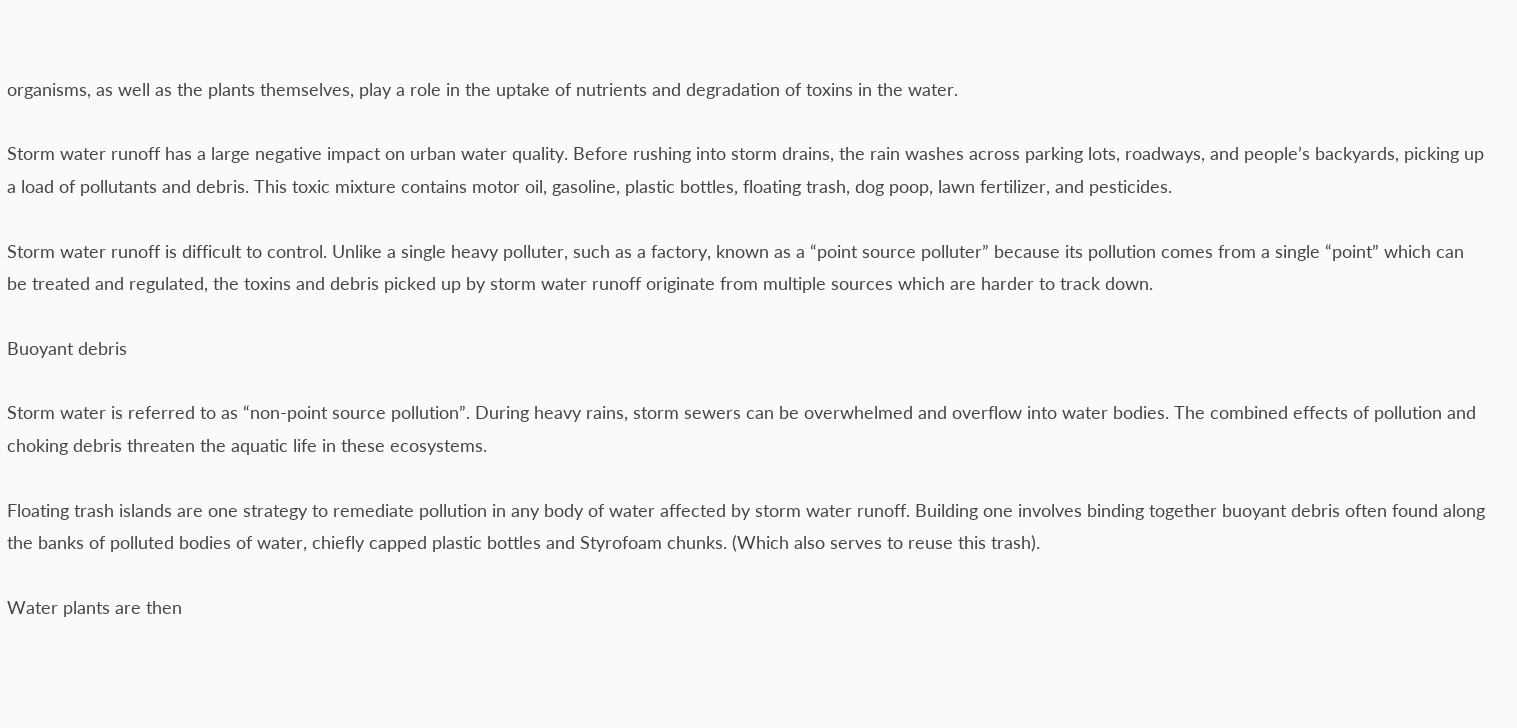organisms, as well as the plants themselves, play a role in the uptake of nutrients and degradation of toxins in the water.

Storm water runoff has a large negative impact on urban water quality. Before rushing into storm drains, the rain washes across parking lots, roadways, and people’s backyards, picking up a load of pollutants and debris. This toxic mixture contains motor oil, gasoline, plastic bottles, floating trash, dog poop, lawn fertilizer, and pesticides.

Storm water runoff is difficult to control. Unlike a single heavy polluter, such as a factory, known as a “point source polluter” because its pollution comes from a single “point” which can be treated and regulated, the toxins and debris picked up by storm water runoff originate from multiple sources which are harder to track down.

Buoyant debris

Storm water is referred to as “non-point source pollution”. During heavy rains, storm sewers can be overwhelmed and overflow into water bodies. The combined effects of pollution and choking debris threaten the aquatic life in these ecosystems.

Floating trash islands are one strategy to remediate pollution in any body of water affected by storm water runoff. Building one involves binding together buoyant debris often found along the banks of polluted bodies of water, chiefly capped plastic bottles and Styrofoam chunks. (Which also serves to reuse this trash).

Water plants are then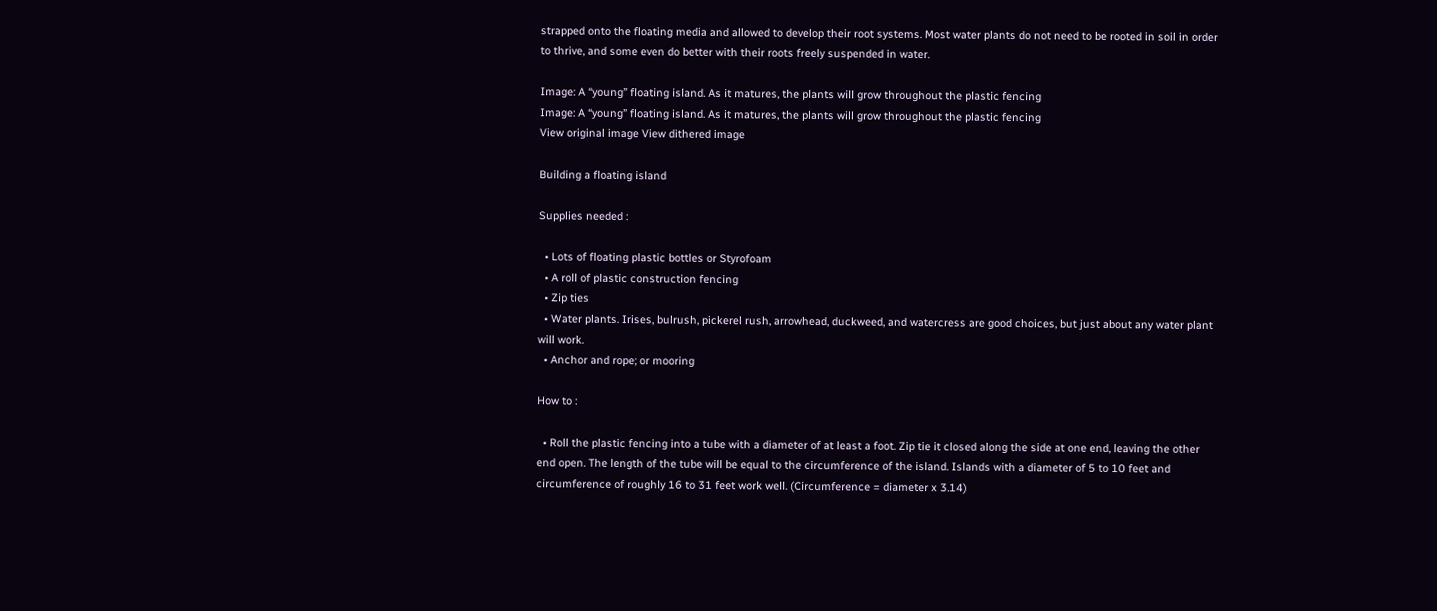strapped onto the floating media and allowed to develop their root systems. Most water plants do not need to be rooted in soil in order to thrive, and some even do better with their roots freely suspended in water.

Image: A “young” floating island. As it matures, the plants will grow throughout the plastic fencing
Image: A “young” floating island. As it matures, the plants will grow throughout the plastic fencing
View original image View dithered image

Building a floating island

Supplies needed :

  • Lots of floating plastic bottles or Styrofoam
  • A roll of plastic construction fencing
  • Zip ties
  • Water plants. Irises, bulrush, pickerel rush, arrowhead, duckweed, and watercress are good choices, but just about any water plant will work.
  • Anchor and rope; or mooring

How to :

  • Roll the plastic fencing into a tube with a diameter of at least a foot. Zip tie it closed along the side at one end, leaving the other end open. The length of the tube will be equal to the circumference of the island. Islands with a diameter of 5 to 10 feet and circumference of roughly 16 to 31 feet work well. (Circumference = diameter x 3.14)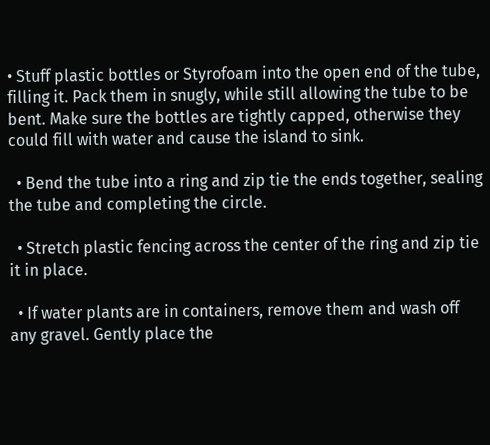• Stuff plastic bottles or Styrofoam into the open end of the tube, filling it. Pack them in snugly, while still allowing the tube to be bent. Make sure the bottles are tightly capped, otherwise they could fill with water and cause the island to sink.

  • Bend the tube into a ring and zip tie the ends together, sealing the tube and completing the circle.

  • Stretch plastic fencing across the center of the ring and zip tie it in place.

  • If water plants are in containers, remove them and wash off any gravel. Gently place the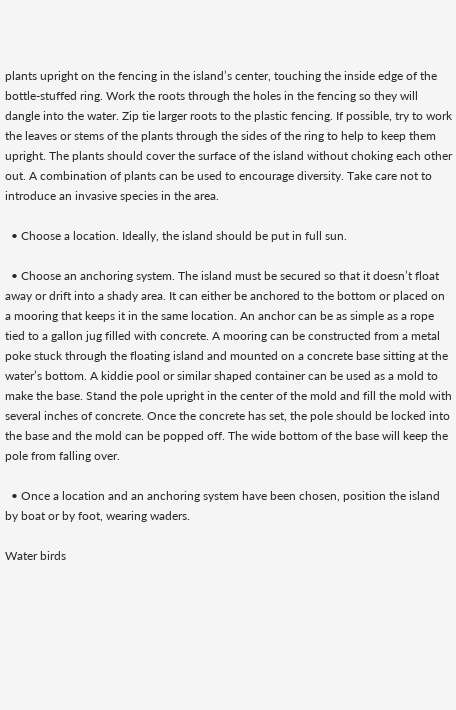plants upright on the fencing in the island’s center, touching the inside edge of the bottle-stuffed ring. Work the roots through the holes in the fencing so they will dangle into the water. Zip tie larger roots to the plastic fencing. If possible, try to work the leaves or stems of the plants through the sides of the ring to help to keep them upright. The plants should cover the surface of the island without choking each other out. A combination of plants can be used to encourage diversity. Take care not to introduce an invasive species in the area.

  • Choose a location. Ideally, the island should be put in full sun.

  • Choose an anchoring system. The island must be secured so that it doesn’t float away or drift into a shady area. It can either be anchored to the bottom or placed on a mooring that keeps it in the same location. An anchor can be as simple as a rope tied to a gallon jug filled with concrete. A mooring can be constructed from a metal poke stuck through the floating island and mounted on a concrete base sitting at the water’s bottom. A kiddie pool or similar shaped container can be used as a mold to make the base. Stand the pole upright in the center of the mold and fill the mold with several inches of concrete. Once the concrete has set, the pole should be locked into the base and the mold can be popped off. The wide bottom of the base will keep the pole from falling over.

  • Once a location and an anchoring system have been chosen, position the island by boat or by foot, wearing waders.

Water birds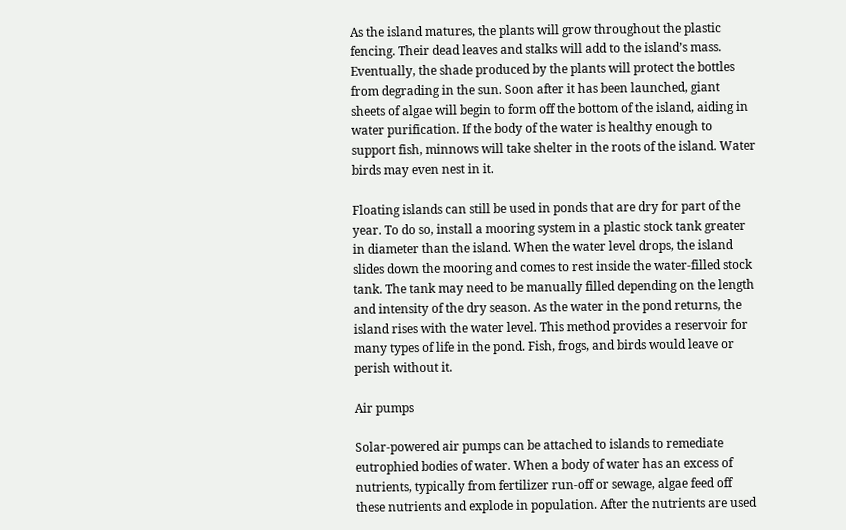As the island matures, the plants will grow throughout the plastic fencing. Their dead leaves and stalks will add to the island’s mass. Eventually, the shade produced by the plants will protect the bottles from degrading in the sun. Soon after it has been launched, giant sheets of algae will begin to form off the bottom of the island, aiding in water purification. If the body of the water is healthy enough to support fish, minnows will take shelter in the roots of the island. Water birds may even nest in it.

Floating islands can still be used in ponds that are dry for part of the year. To do so, install a mooring system in a plastic stock tank greater in diameter than the island. When the water level drops, the island slides down the mooring and comes to rest inside the water-filled stock tank. The tank may need to be manually filled depending on the length and intensity of the dry season. As the water in the pond returns, the island rises with the water level. This method provides a reservoir for many types of life in the pond. Fish, frogs, and birds would leave or perish without it.

Air pumps

Solar-powered air pumps can be attached to islands to remediate eutrophied bodies of water. When a body of water has an excess of nutrients, typically from fertilizer run-off or sewage, algae feed off these nutrients and explode in population. After the nutrients are used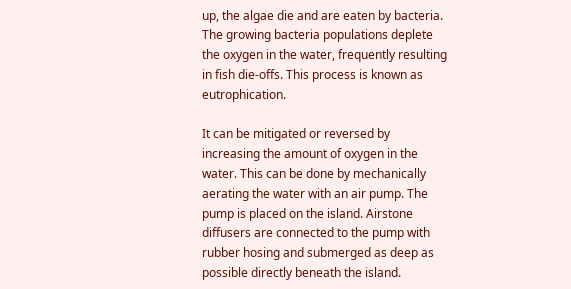up, the algae die and are eaten by bacteria. The growing bacteria populations deplete the oxygen in the water, frequently resulting in fish die-offs. This process is known as eutrophication.

It can be mitigated or reversed by increasing the amount of oxygen in the water. This can be done by mechanically aerating the water with an air pump. The pump is placed on the island. Airstone diffusers are connected to the pump with rubber hosing and submerged as deep as possible directly beneath the island.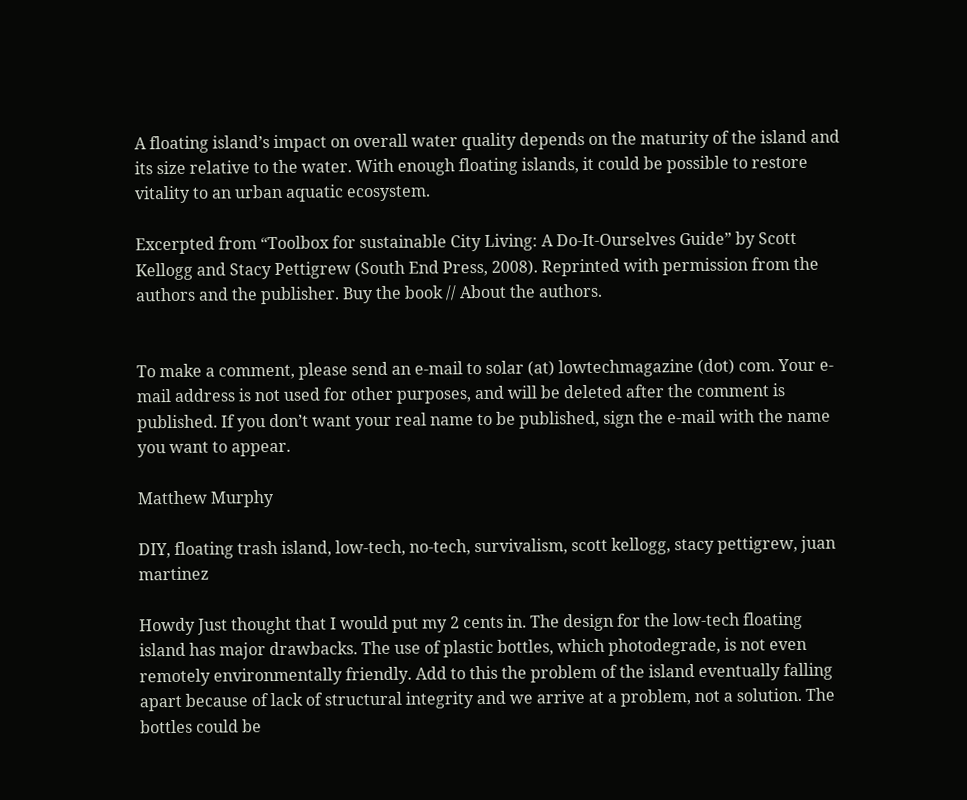A floating island’s impact on overall water quality depends on the maturity of the island and its size relative to the water. With enough floating islands, it could be possible to restore vitality to an urban aquatic ecosystem.

Excerpted from “Toolbox for sustainable City Living: A Do-It-Ourselves Guide” by Scott Kellogg and Stacy Pettigrew (South End Press, 2008). Reprinted with permission from the authors and the publisher. Buy the book // About the authors.


To make a comment, please send an e-mail to solar (at) lowtechmagazine (dot) com. Your e-mail address is not used for other purposes, and will be deleted after the comment is published. If you don’t want your real name to be published, sign the e-mail with the name you want to appear.

Matthew Murphy

DIY, floating trash island, low-tech, no-tech, survivalism, scott kellogg, stacy pettigrew, juan martinez

Howdy Just thought that I would put my 2 cents in. The design for the low-tech floating island has major drawbacks. The use of plastic bottles, which photodegrade, is not even remotely environmentally friendly. Add to this the problem of the island eventually falling apart because of lack of structural integrity and we arrive at a problem, not a solution. The bottles could be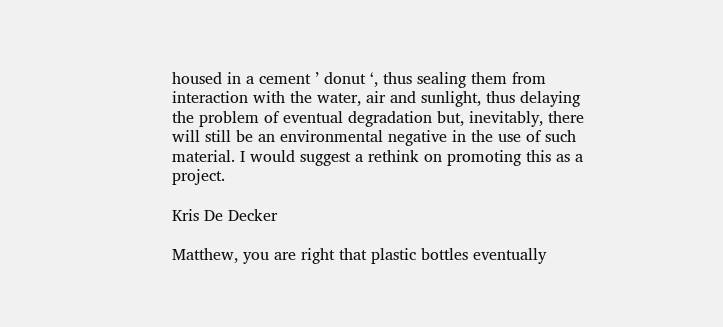housed in a cement ’ donut ‘, thus sealing them from interaction with the water, air and sunlight, thus delaying the problem of eventual degradation but, inevitably, there will still be an environmental negative in the use of such material. I would suggest a rethink on promoting this as a project.

Kris De Decker

Matthew, you are right that plastic bottles eventually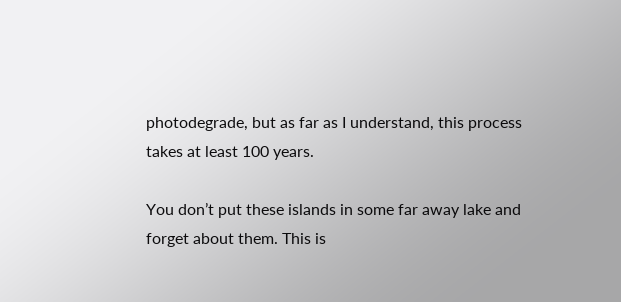photodegrade, but as far as I understand, this process takes at least 100 years.

You don’t put these islands in some far away lake and forget about them. This is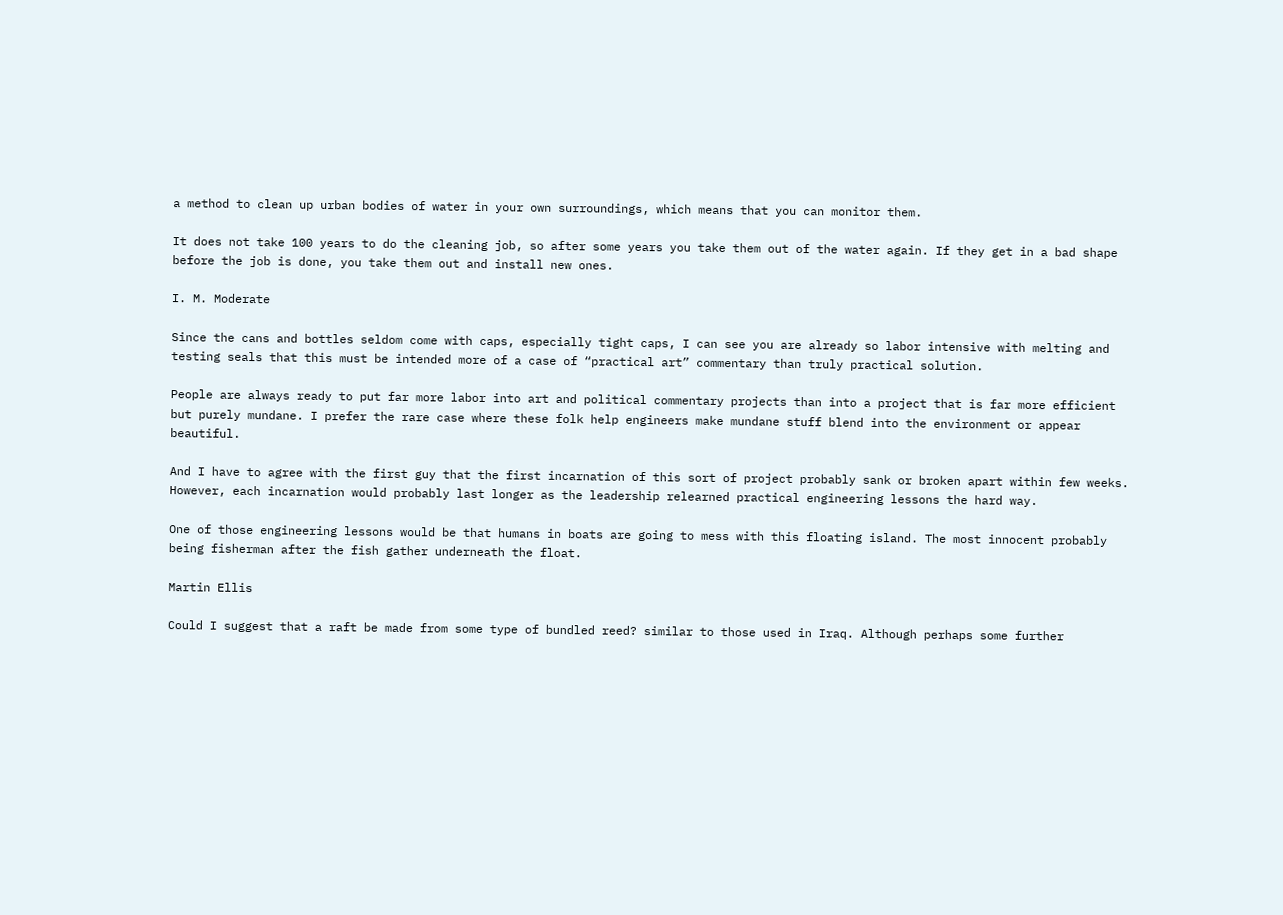a method to clean up urban bodies of water in your own surroundings, which means that you can monitor them.

It does not take 100 years to do the cleaning job, so after some years you take them out of the water again. If they get in a bad shape before the job is done, you take them out and install new ones.

I. M. Moderate

Since the cans and bottles seldom come with caps, especially tight caps, I can see you are already so labor intensive with melting and testing seals that this must be intended more of a case of “practical art” commentary than truly practical solution.

People are always ready to put far more labor into art and political commentary projects than into a project that is far more efficient but purely mundane. I prefer the rare case where these folk help engineers make mundane stuff blend into the environment or appear beautiful.

And I have to agree with the first guy that the first incarnation of this sort of project probably sank or broken apart within few weeks. However, each incarnation would probably last longer as the leadership relearned practical engineering lessons the hard way.

One of those engineering lessons would be that humans in boats are going to mess with this floating island. The most innocent probably being fisherman after the fish gather underneath the float.

Martin Ellis

Could I suggest that a raft be made from some type of bundled reed? similar to those used in Iraq. Although perhaps some further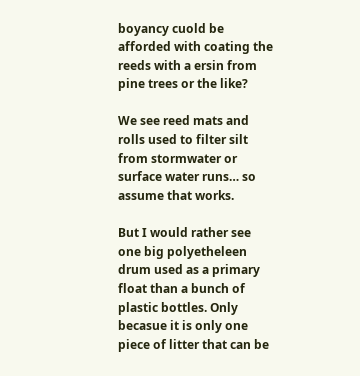boyancy cuold be afforded with coating the reeds with a ersin from pine trees or the like?

We see reed mats and rolls used to filter silt from stormwater or surface water runs… so assume that works.

But I would rather see one big polyetheleen drum used as a primary float than a bunch of plastic bottles. Only becasue it is only one piece of litter that can be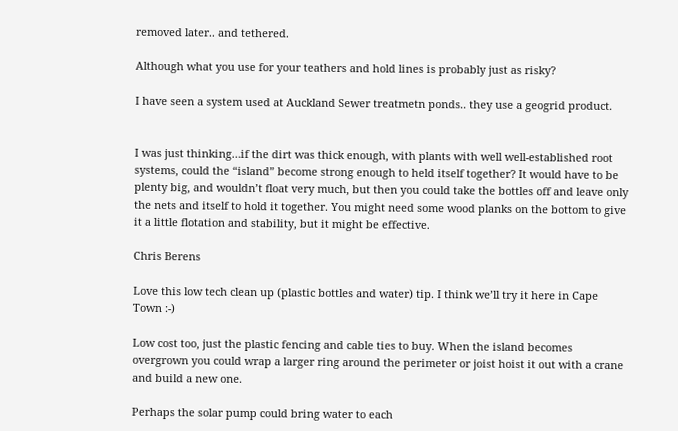removed later.. and tethered.

Although what you use for your teathers and hold lines is probably just as risky?

I have seen a system used at Auckland Sewer treatmetn ponds.. they use a geogrid product.


I was just thinking…if the dirt was thick enough, with plants with well well-established root systems, could the “island” become strong enough to held itself together? It would have to be plenty big, and wouldn’t float very much, but then you could take the bottles off and leave only the nets and itself to hold it together. You might need some wood planks on the bottom to give it a little flotation and stability, but it might be effective.

Chris Berens

Love this low tech clean up (plastic bottles and water) tip. I think we’ll try it here in Cape Town :-)

Low cost too, just the plastic fencing and cable ties to buy. When the island becomes overgrown you could wrap a larger ring around the perimeter or joist hoist it out with a crane and build a new one.

Perhaps the solar pump could bring water to each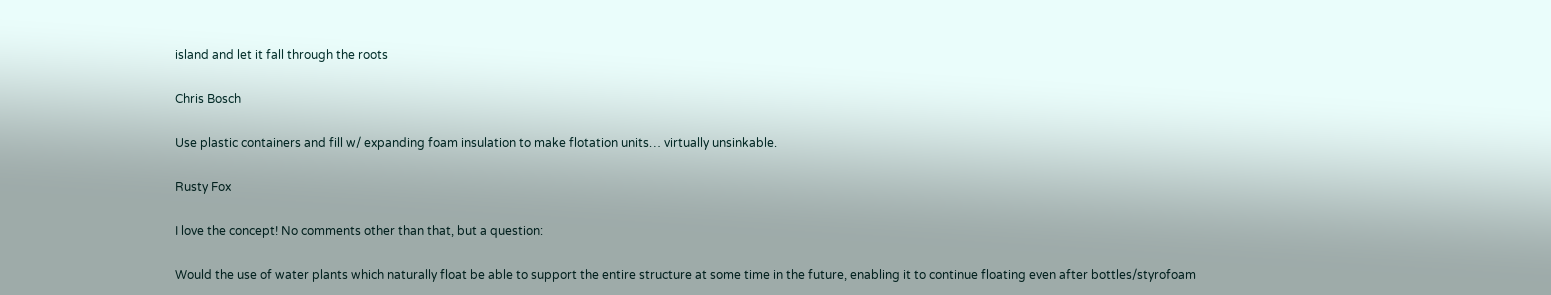island and let it fall through the roots

Chris Bosch

Use plastic containers and fill w/ expanding foam insulation to make flotation units… virtually unsinkable.

Rusty Fox

I love the concept! No comments other than that, but a question:

Would the use of water plants which naturally float be able to support the entire structure at some time in the future, enabling it to continue floating even after bottles/styrofoam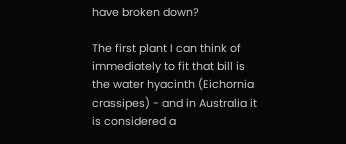have broken down?

The first plant I can think of immediately to fit that bill is the water hyacinth (Eichornia crassipes) - and in Australia it is considered a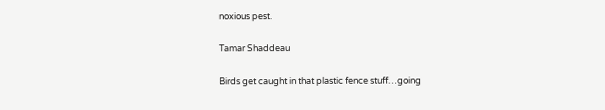noxious pest.

Tamar Shaddeau

Birds get caught in that plastic fence stuff…going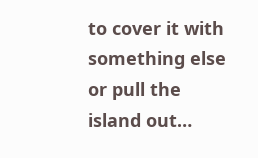to cover it with something else or pull the island out…